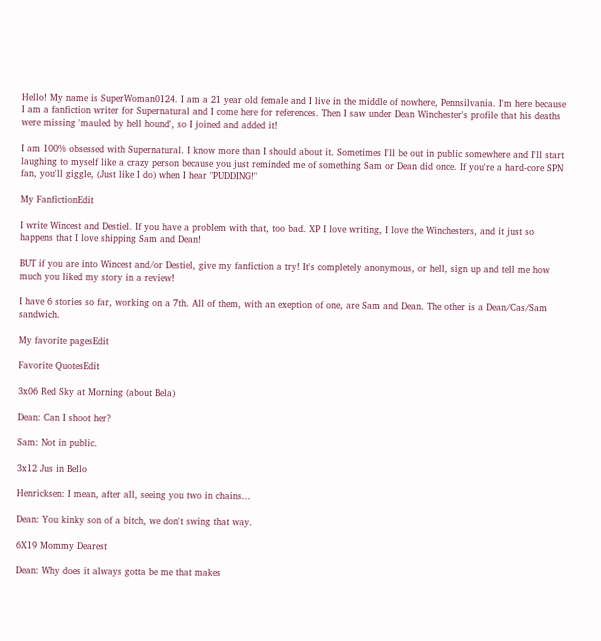Hello! My name is SuperWoman0124. I am a 21 year old female and I live in the middle of nowhere, Pennsilvania. I'm here because I am a fanfiction writer for Supernatural and I come here for references. Then I saw under Dean Winchester's profile that his deaths were missing 'mauled by hell hound', so I joined and added it!

I am 100% obsessed with Supernatural. I know more than I should about it. Sometimes I'll be out in public somewhere and I'll start laughing to myself like a crazy person because you just reminded me of something Sam or Dean did once. If you're a hard-core SPN fan, you'll giggle, (Just like I do) when I hear "PUDDING!"

My FanfictionEdit

I write Wincest and Destiel. If you have a problem with that, too bad. XP I love writing, I love the Winchesters, and it just so happens that I love shipping Sam and Dean!

BUT if you are into Wincest and/or Destiel, give my fanfiction a try! It's completely anonymous, or hell, sign up and tell me how much you liked my story in a review!

I have 6 stories so far, working on a 7th. All of them, with an exeption of one, are Sam and Dean. The other is a Dean/Cas/Sam sandwich.

My favorite pagesEdit

Favorite QuotesEdit

3x06 Red Sky at Morning (about Bela)

Dean: Can I shoot her?

Sam: Not in public.

3x12 Jus in Bello

Henricksen: I mean, after all, seeing you two in chains...

Dean: You kinky son of a bitch, we don't swing that way.

6X19 Mommy Dearest

Dean: Why does it always gotta be me that makes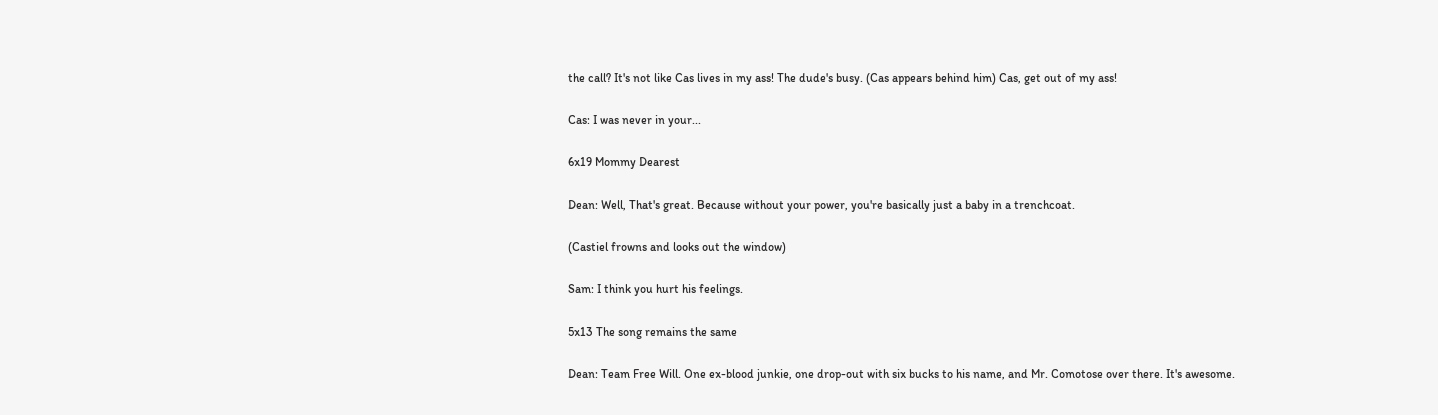the call? It's not like Cas lives in my ass! The dude's busy. (Cas appears behind him) Cas, get out of my ass!

Cas: I was never in your...

6x19 Mommy Dearest

Dean: Well, That's great. Because without your power, you're basically just a baby in a trenchcoat.

(Castiel frowns and looks out the window)

Sam: I think you hurt his feelings.

5x13 The song remains the same

Dean: Team Free Will. One ex-blood junkie, one drop-out with six bucks to his name, and Mr. Comotose over there. It's awesome.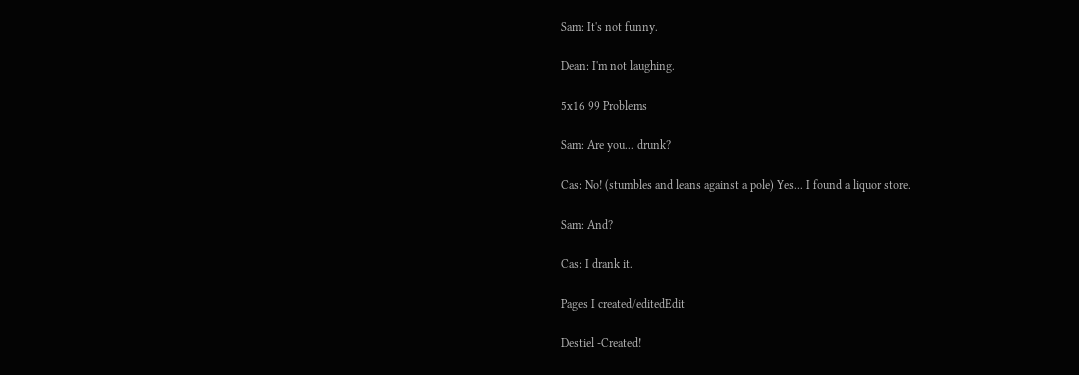Sam: It's not funny.

Dean: I'm not laughing.

5x16 99 Problems

Sam: Are you... drunk?

Cas: No! (stumbles and leans against a pole) Yes... I found a liquor store.

Sam: And?

Cas: I drank it.

Pages I created/editedEdit

Destiel -Created!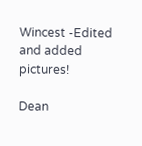Wincest -Edited and added pictures!

Dean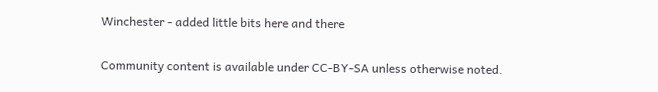Winchester - added little bits here and there

Community content is available under CC-BY-SA unless otherwise noted.